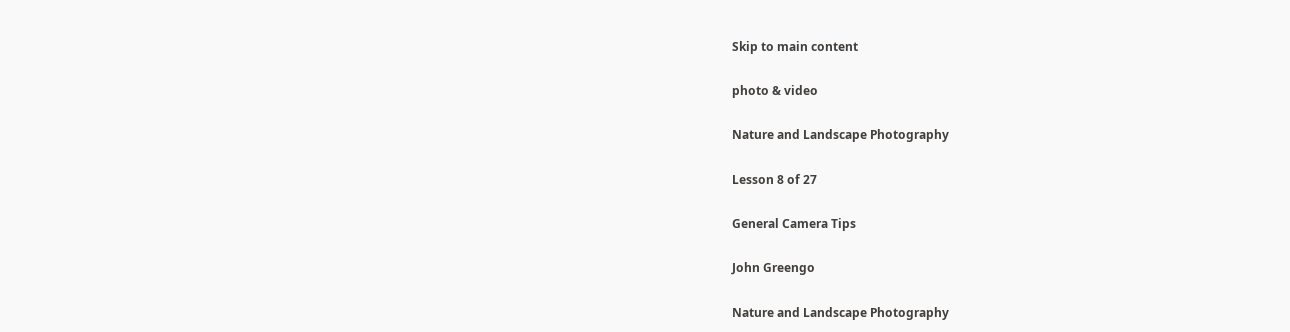Skip to main content

photo & video

Nature and Landscape Photography

Lesson 8 of 27

General Camera Tips

John Greengo

Nature and Landscape Photography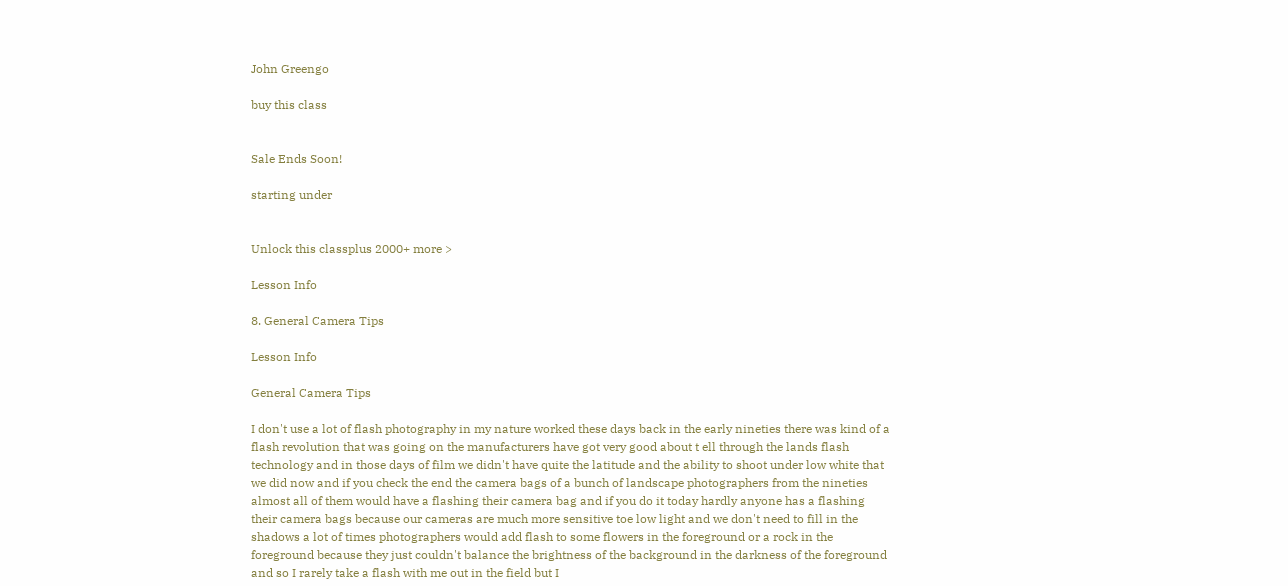John Greengo

buy this class


Sale Ends Soon!

starting under


Unlock this classplus 2000+ more >

Lesson Info

8. General Camera Tips

Lesson Info

General Camera Tips

I don't use a lot of flash photography in my nature worked these days back in the early nineties there was kind of a flash revolution that was going on the manufacturers have got very good about t ell through the lands flash technology and in those days of film we didn't have quite the latitude and the ability to shoot under low white that we did now and if you check the end the camera bags of a bunch of landscape photographers from the nineties almost all of them would have a flashing their camera bag and if you do it today hardly anyone has a flashing their camera bags because our cameras are much more sensitive toe low light and we don't need to fill in the shadows a lot of times photographers would add flash to some flowers in the foreground or a rock in the foreground because they just couldn't balance the brightness of the background in the darkness of the foreground and so I rarely take a flash with me out in the field but I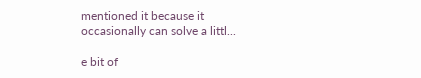mentioned it because it occasionally can solve a littl...

e bit of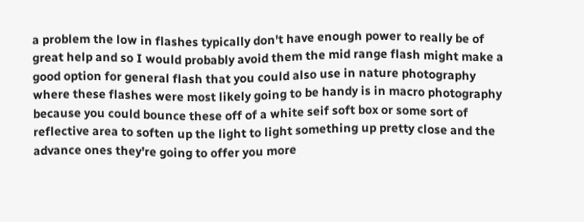a problem the low in flashes typically don't have enough power to really be of great help and so I would probably avoid them the mid range flash might make a good option for general flash that you could also use in nature photography where these flashes were most likely going to be handy is in macro photography because you could bounce these off of a white seif soft box or some sort of reflective area to soften up the light to light something up pretty close and the advance ones they're going to offer you more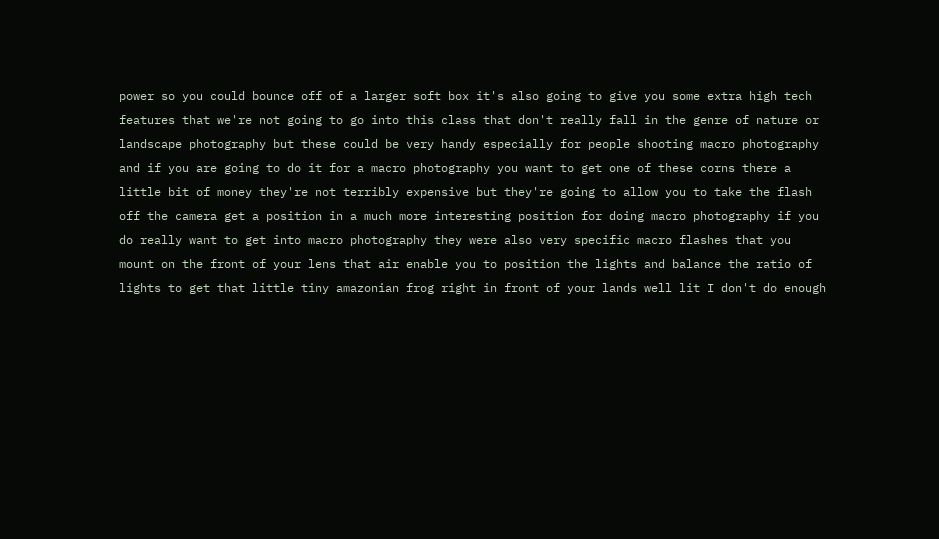power so you could bounce off of a larger soft box it's also going to give you some extra high tech features that we're not going to go into this class that don't really fall in the genre of nature or landscape photography but these could be very handy especially for people shooting macro photography and if you are going to do it for a macro photography you want to get one of these corns there a little bit of money they're not terribly expensive but they're going to allow you to take the flash off the camera get a position in a much more interesting position for doing macro photography if you do really want to get into macro photography they were also very specific macro flashes that you mount on the front of your lens that air enable you to position the lights and balance the ratio of lights to get that little tiny amazonian frog right in front of your lands well lit I don't do enough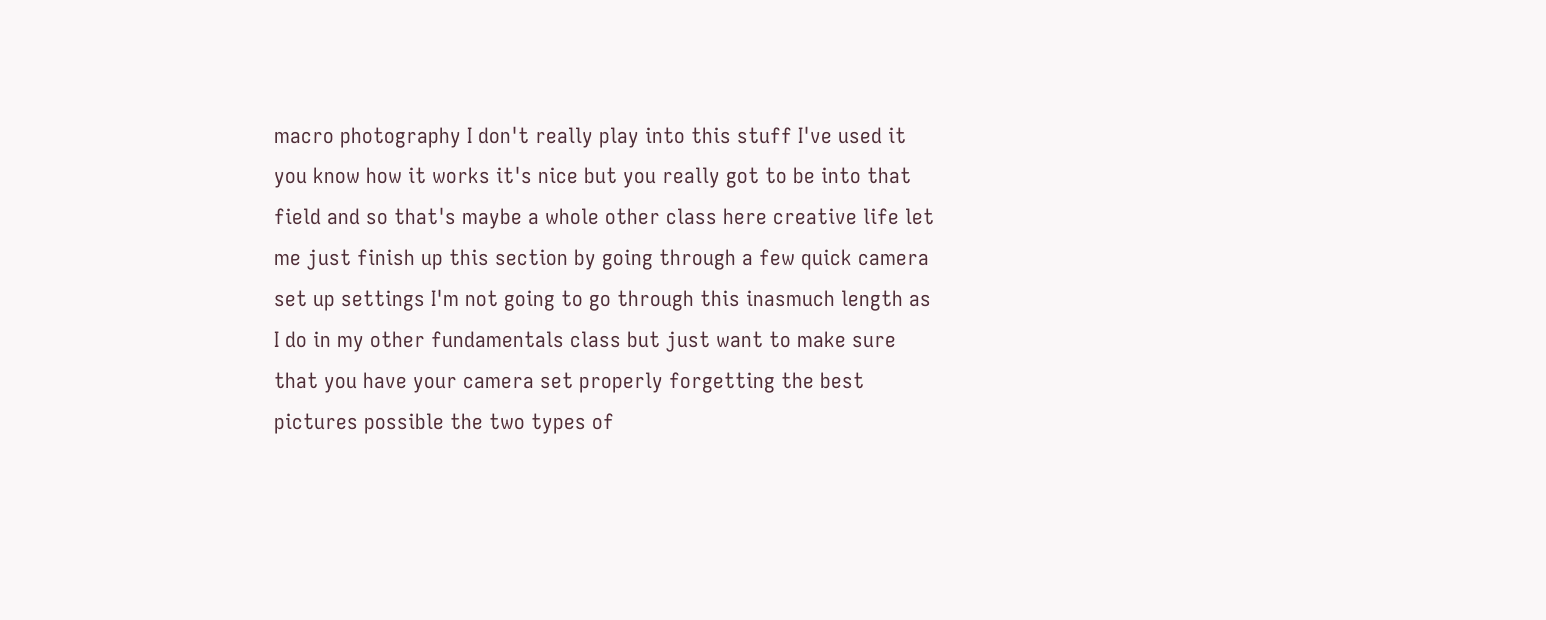macro photography I don't really play into this stuff I've used it you know how it works it's nice but you really got to be into that field and so that's maybe a whole other class here creative life let me just finish up this section by going through a few quick camera set up settings I'm not going to go through this inasmuch length as I do in my other fundamentals class but just want to make sure that you have your camera set properly forgetting the best pictures possible the two types of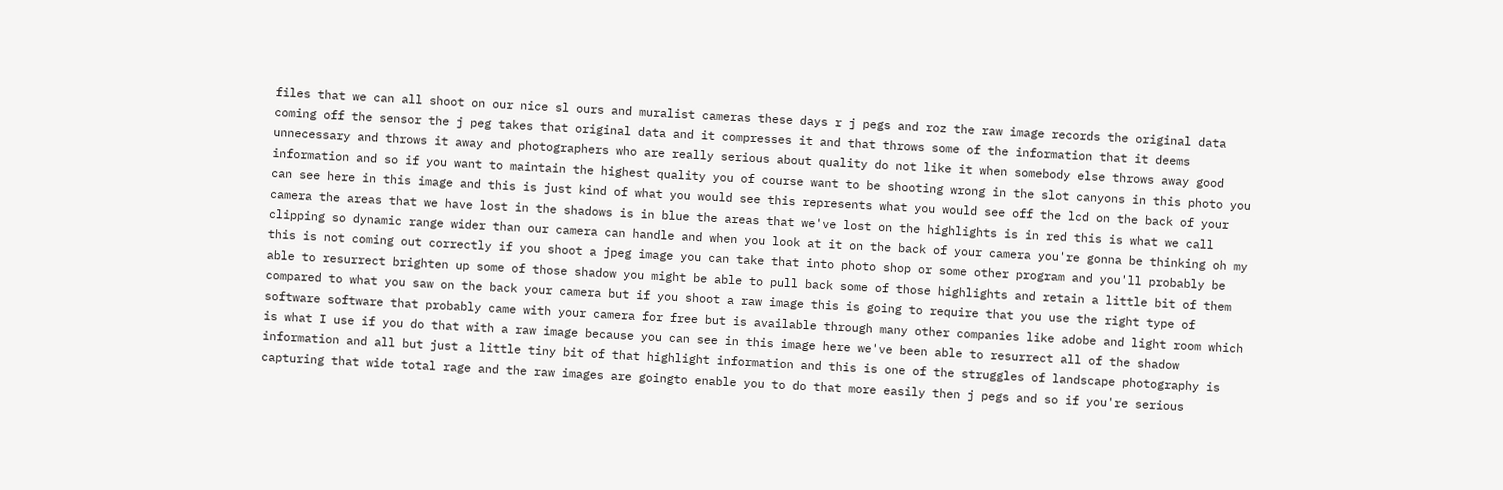files that we can all shoot on our nice sl ours and muralist cameras these days r j pegs and roz the raw image records the original data coming off the sensor the j peg takes that original data and it compresses it and that throws some of the information that it deems unnecessary and throws it away and photographers who are really serious about quality do not like it when somebody else throws away good information and so if you want to maintain the highest quality you of course want to be shooting wrong in the slot canyons in this photo you can see here in this image and this is just kind of what you would see this represents what you would see off the lcd on the back of your camera the areas that we have lost in the shadows is in blue the areas that we've lost on the highlights is in red this is what we call clipping so dynamic range wider than our camera can handle and when you look at it on the back of your camera you're gonna be thinking oh my this is not coming out correctly if you shoot a jpeg image you can take that into photo shop or some other program and you'll probably be able to resurrect brighten up some of those shadow you might be able to pull back some of those highlights and retain a little bit of them compared to what you saw on the back your camera but if you shoot a raw image this is going to require that you use the right type of software software that probably came with your camera for free but is available through many other companies like adobe and light room which is what I use if you do that with a raw image because you can see in this image here we've been able to resurrect all of the shadow information and all but just a little tiny bit of that highlight information and this is one of the struggles of landscape photography is capturing that wide total rage and the raw images are goingto enable you to do that more easily then j pegs and so if you're serious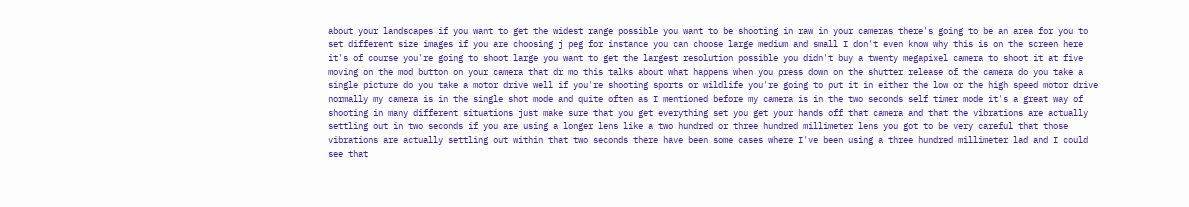about your landscapes if you want to get the widest range possible you want to be shooting in raw in your cameras there's going to be an area for you to set different size images if you are choosing j peg for instance you can choose large medium and small I don't even know why this is on the screen here it's of course you're going to shoot large you want to get the largest resolution possible you didn't buy a twenty megapixel camera to shoot it at five moving on the mod button on your camera that dr mo this talks about what happens when you press down on the shutter release of the camera do you take a single picture do you take a motor drive well if you're shooting sports or wildlife you're going to put it in either the low or the high speed motor drive normally my camera is in the single shot mode and quite often as I mentioned before my camera is in the two seconds self timer mode it's a great way of shooting in many different situations just make sure that you get everything set you get your hands off that camera and that the vibrations are actually settling out in two seconds if you are using a longer lens like a two hundred or three hundred millimeter lens you got to be very careful that those vibrations are actually settling out within that two seconds there have been some cases where I've been using a three hundred millimeter lad and I could see that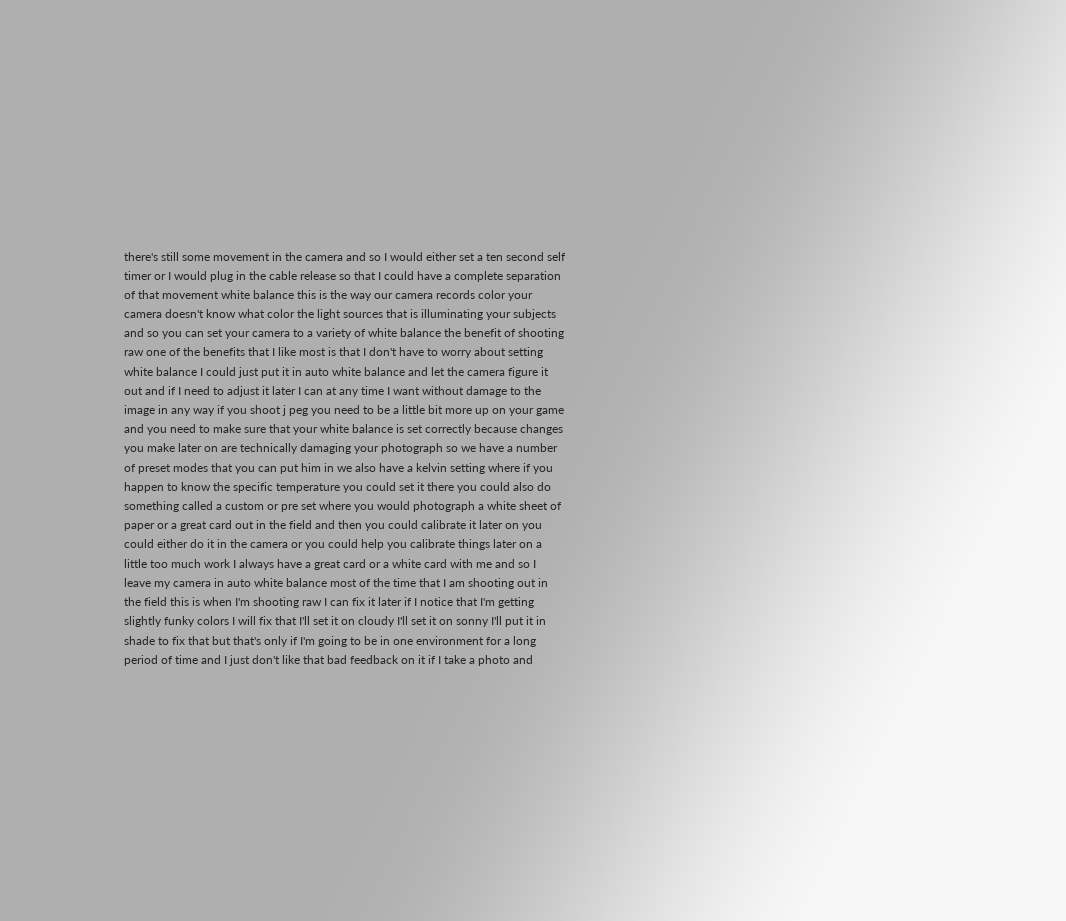there's still some movement in the camera and so I would either set a ten second self timer or I would plug in the cable release so that I could have a complete separation of that movement white balance this is the way our camera records color your camera doesn't know what color the light sources that is illuminating your subjects and so you can set your camera to a variety of white balance the benefit of shooting raw one of the benefits that I like most is that I don't have to worry about setting white balance I could just put it in auto white balance and let the camera figure it out and if I need to adjust it later I can at any time I want without damage to the image in any way if you shoot j peg you need to be a little bit more up on your game and you need to make sure that your white balance is set correctly because changes you make later on are technically damaging your photograph so we have a number of preset modes that you can put him in we also have a kelvin setting where if you happen to know the specific temperature you could set it there you could also do something called a custom or pre set where you would photograph a white sheet of paper or a great card out in the field and then you could calibrate it later on you could either do it in the camera or you could help you calibrate things later on a little too much work I always have a great card or a white card with me and so I leave my camera in auto white balance most of the time that I am shooting out in the field this is when I'm shooting raw I can fix it later if I notice that I'm getting slightly funky colors I will fix that I'll set it on cloudy I'll set it on sonny I'll put it in shade to fix that but that's only if I'm going to be in one environment for a long period of time and I just don't like that bad feedback on it if I take a photo and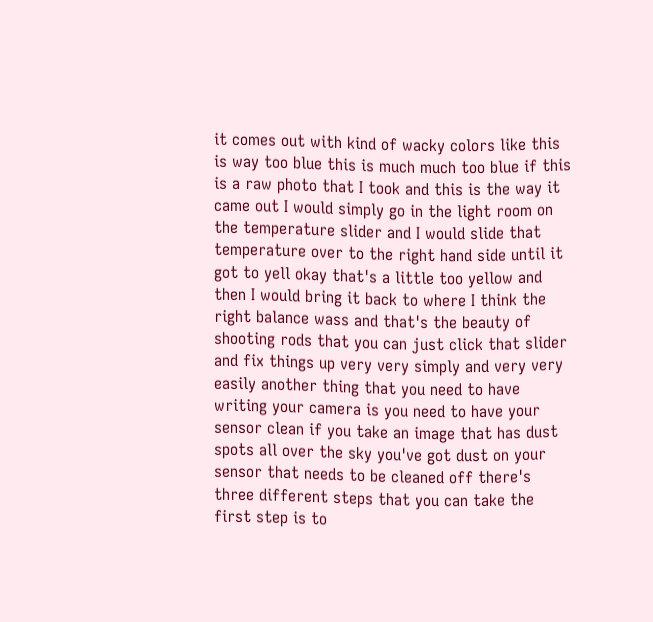it comes out with kind of wacky colors like this is way too blue this is much much too blue if this is a raw photo that I took and this is the way it came out I would simply go in the light room on the temperature slider and I would slide that temperature over to the right hand side until it got to yell okay that's a little too yellow and then I would bring it back to where I think the right balance wass and that's the beauty of shooting rods that you can just click that slider and fix things up very very simply and very very easily another thing that you need to have writing your camera is you need to have your sensor clean if you take an image that has dust spots all over the sky you've got dust on your sensor that needs to be cleaned off there's three different steps that you can take the first step is to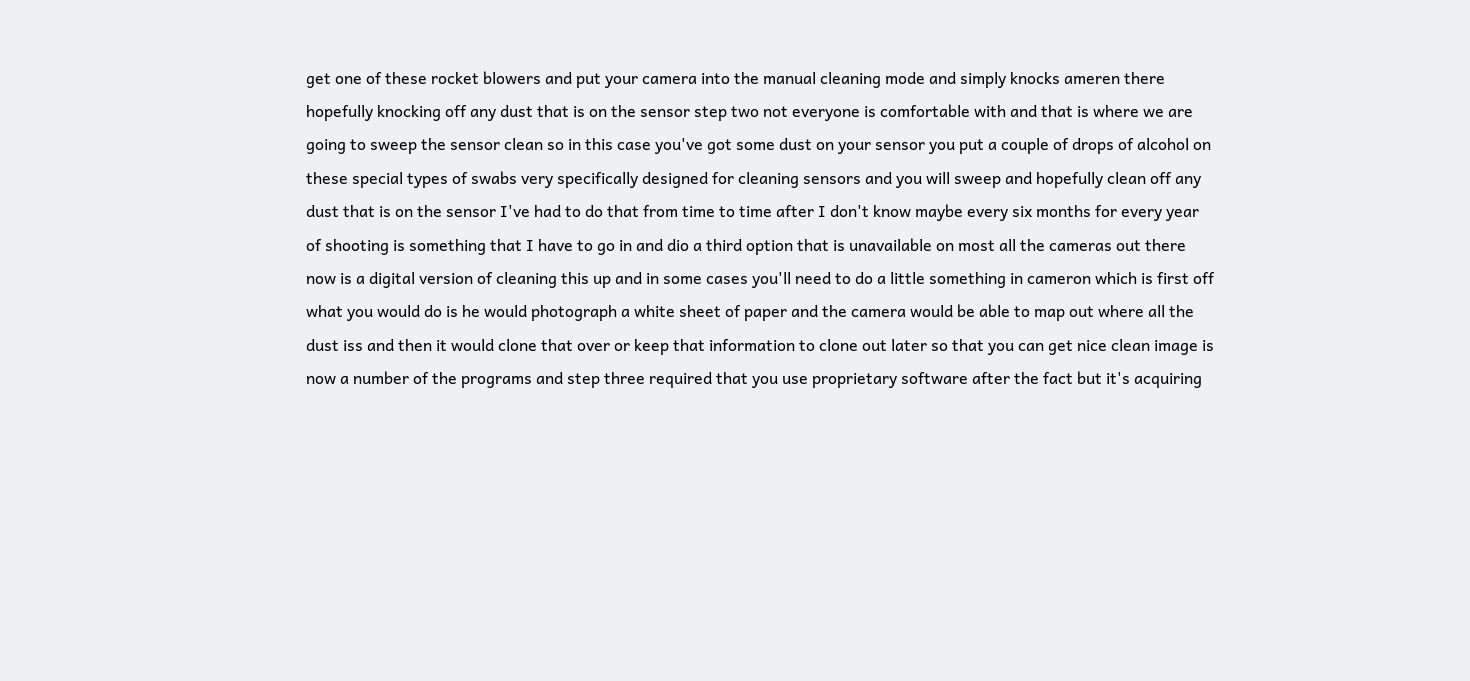get one of these rocket blowers and put your camera into the manual cleaning mode and simply knocks ameren there hopefully knocking off any dust that is on the sensor step two not everyone is comfortable with and that is where we are going to sweep the sensor clean so in this case you've got some dust on your sensor you put a couple of drops of alcohol on these special types of swabs very specifically designed for cleaning sensors and you will sweep and hopefully clean off any dust that is on the sensor I've had to do that from time to time after I don't know maybe every six months for every year of shooting is something that I have to go in and dio a third option that is unavailable on most all the cameras out there now is a digital version of cleaning this up and in some cases you'll need to do a little something in cameron which is first off what you would do is he would photograph a white sheet of paper and the camera would be able to map out where all the dust iss and then it would clone that over or keep that information to clone out later so that you can get nice clean image is now a number of the programs and step three required that you use proprietary software after the fact but it's acquiring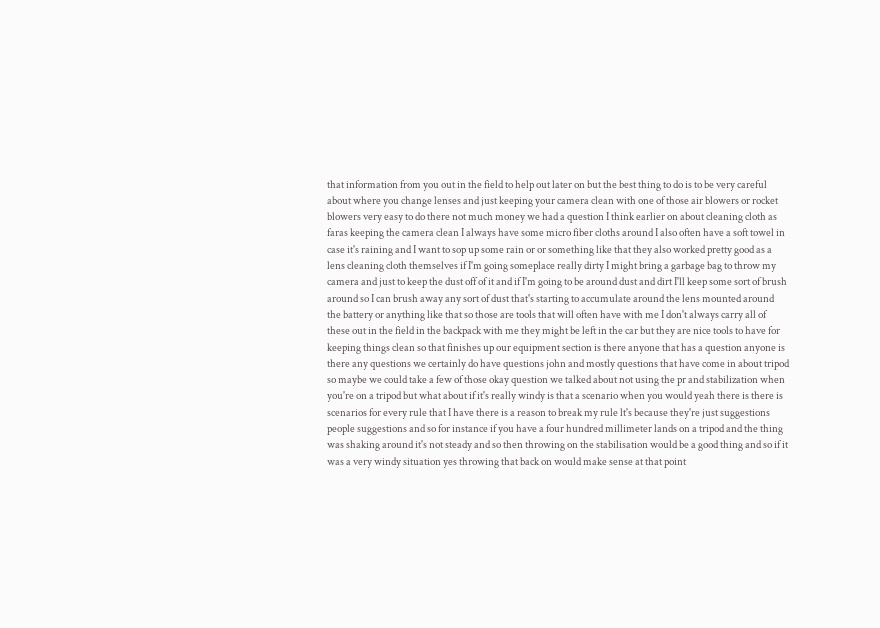that information from you out in the field to help out later on but the best thing to do is to be very careful about where you change lenses and just keeping your camera clean with one of those air blowers or rocket blowers very easy to do there not much money we had a question I think earlier on about cleaning cloth as faras keeping the camera clean I always have some micro fiber cloths around I also often have a soft towel in case it's raining and I want to sop up some rain or or something like that they also worked pretty good as a lens cleaning cloth themselves if I'm going someplace really dirty I might bring a garbage bag to throw my camera and just to keep the dust off of it and if I'm going to be around dust and dirt I'll keep some sort of brush around so I can brush away any sort of dust that's starting to accumulate around the lens mounted around the battery or anything like that so those are tools that will often have with me I don't always carry all of these out in the field in the backpack with me they might be left in the car but they are nice tools to have for keeping things clean so that finishes up our equipment section is there anyone that has a question anyone is there any questions we certainly do have questions john and mostly questions that have come in about tripod so maybe we could take a few of those okay question we talked about not using the pr and stabilization when you're on a tripod but what about if it's really windy is that a scenario when you would yeah there is there is scenarios for every rule that I have there is a reason to break my rule lt's because they're just suggestions people suggestions and so for instance if you have a four hundred millimeter lands on a tripod and the thing was shaking around it's not steady and so then throwing on the stabilisation would be a good thing and so if it was a very windy situation yes throwing that back on would make sense at that point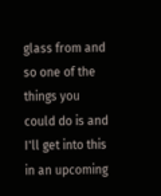glass from and so one of the things you could do is and I'll get into this in an upcoming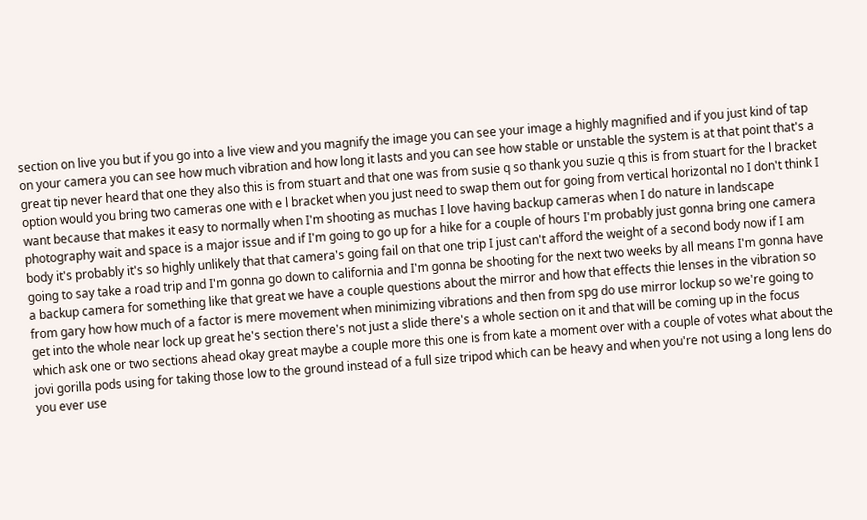section on live you but if you go into a live view and you magnify the image you can see your image a highly magnified and if you just kind of tap on your camera you can see how much vibration and how long it lasts and you can see how stable or unstable the system is at that point that's a great tip never heard that one they also this is from stuart and that one was from susie q so thank you suzie q this is from stuart for the l bracket option would you bring two cameras one with e l bracket when you just need to swap them out for going from vertical horizontal no I don't think I want because that makes it easy to normally when I'm shooting as muchas I love having backup cameras when I do nature in landscape photography wait and space is a major issue and if I'm going to go up for a hike for a couple of hours I'm probably just gonna bring one camera body it's probably it's so highly unlikely that that camera's going fail on that one trip I just can't afford the weight of a second body now if I am going to say take a road trip and I'm gonna go down to california and I'm gonna be shooting for the next two weeks by all means I'm gonna have a backup camera for something like that great we have a couple questions about the mirror and how that effects thie lenses in the vibration so from gary how how much of a factor is mere movement when minimizing vibrations and then from spg do use mirror lockup so we're going to get into the whole near lock up great he's section there's not just a slide there's a whole section on it and that will be coming up in the focus which ask one or two sections ahead okay great maybe a couple more this one is from kate a moment over with a couple of votes what about the jovi gorilla pods using for taking those low to the ground instead of a full size tripod which can be heavy and when you're not using a long lens do you ever use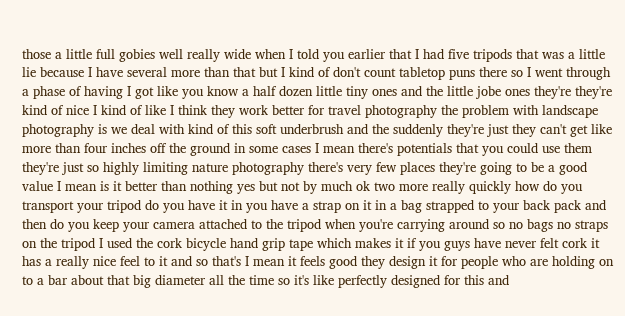those a little full gobies well really wide when I told you earlier that I had five tripods that was a little lie because I have several more than that but I kind of don't count tabletop puns there so I went through a phase of having I got like you know a half dozen little tiny ones and the little jobe ones they're they're kind of nice I kind of like I think they work better for travel photography the problem with landscape photography is we deal with kind of this soft underbrush and the suddenly they're just they can't get like more than four inches off the ground in some cases I mean there's potentials that you could use them they're just so highly limiting nature photography there's very few places they're going to be a good value I mean is it better than nothing yes but not by much ok two more really quickly how do you transport your tripod do you have it in you have a strap on it in a bag strapped to your back pack and then do you keep your camera attached to the tripod when you're carrying around so no bags no straps on the tripod I used the cork bicycle hand grip tape which makes it if you guys have never felt cork it has a really nice feel to it and so that's I mean it feels good they design it for people who are holding on to a bar about that big diameter all the time so it's like perfectly designed for this and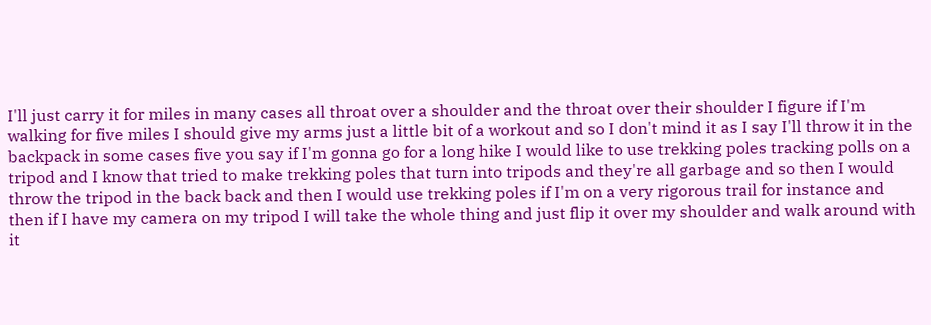I'll just carry it for miles in many cases all throat over a shoulder and the throat over their shoulder I figure if I'm walking for five miles I should give my arms just a little bit of a workout and so I don't mind it as I say I'll throw it in the backpack in some cases five you say if I'm gonna go for a long hike I would like to use trekking poles tracking polls on a tripod and I know that tried to make trekking poles that turn into tripods and they're all garbage and so then I would throw the tripod in the back back and then I would use trekking poles if I'm on a very rigorous trail for instance and then if I have my camera on my tripod I will take the whole thing and just flip it over my shoulder and walk around with it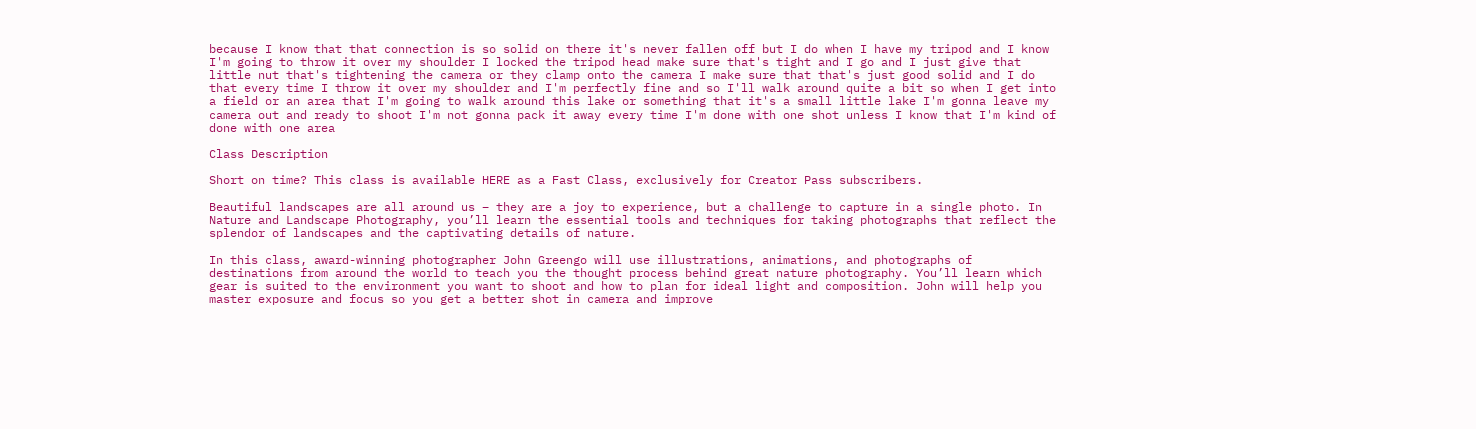because I know that that connection is so solid on there it's never fallen off but I do when I have my tripod and I know I'm going to throw it over my shoulder I locked the tripod head make sure that's tight and I go and I just give that little nut that's tightening the camera or they clamp onto the camera I make sure that that's just good solid and I do that every time I throw it over my shoulder and I'm perfectly fine and so I'll walk around quite a bit so when I get into a field or an area that I'm going to walk around this lake or something that it's a small little lake I'm gonna leave my camera out and ready to shoot I'm not gonna pack it away every time I'm done with one shot unless I know that I'm kind of done with one area

Class Description

Short on time? This class is available HERE as a Fast Class, exclusively for Creator Pass subscribers.

Beautiful landscapes are all around us – they are a joy to experience, but a challenge to capture in a single photo. In Nature and Landscape Photography, you’ll learn the essential tools and techniques for taking photographs that reflect the splendor of landscapes and the captivating details of nature.

In this class, award-winning photographer John Greengo will use illustrations, animations, and photographs of destinations from around the world to teach you the thought process behind great nature photography. You’ll learn which gear is suited to the environment you want to shoot and how to plan for ideal light and composition. John will help you master exposure and focus so you get a better shot in camera and improve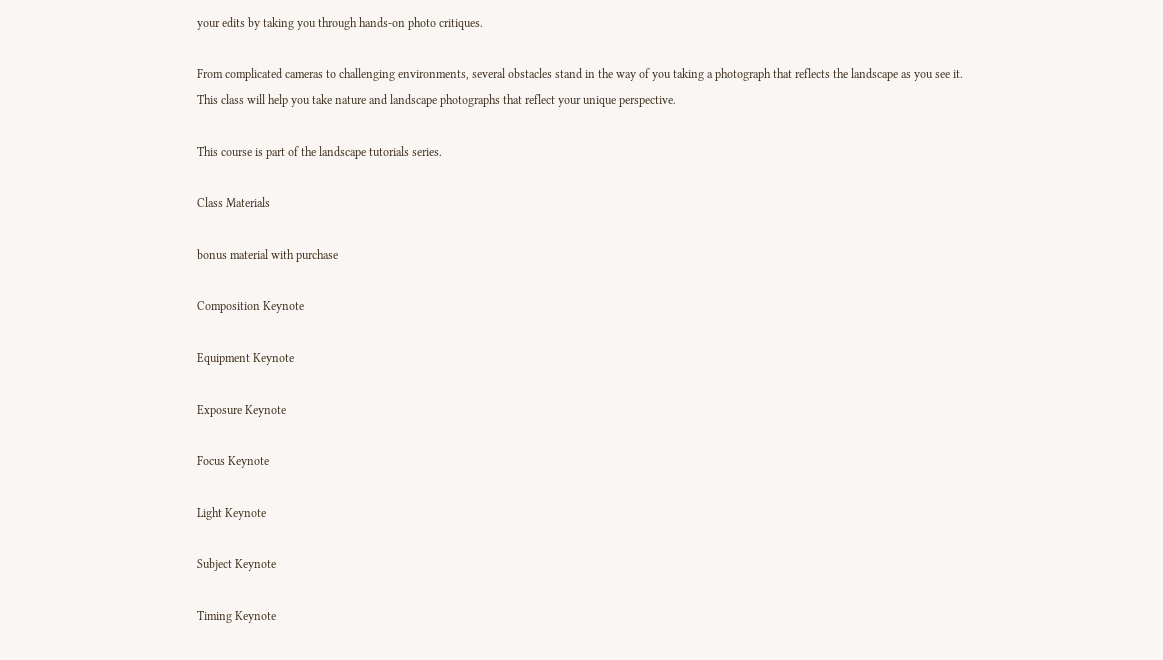your edits by taking you through hands-on photo critiques.

From complicated cameras to challenging environments, several obstacles stand in the way of you taking a photograph that reflects the landscape as you see it. This class will help you take nature and landscape photographs that reflect your unique perspective.

This course is part of the landscape tutorials series.

Class Materials

bonus material with purchase

Composition Keynote

Equipment Keynote

Exposure Keynote

Focus Keynote

Light Keynote

Subject Keynote

Timing Keynote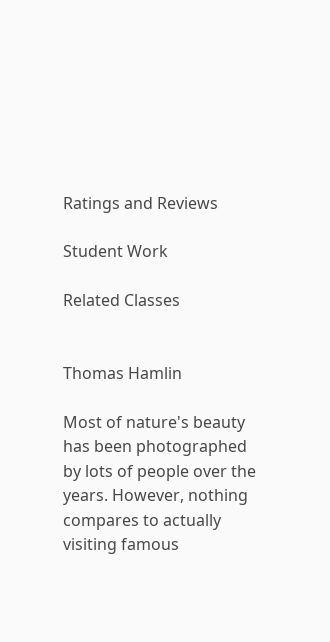Ratings and Reviews

Student Work

Related Classes


Thomas Hamlin

Most of nature's beauty has been photographed by lots of people over the years. However, nothing compares to actually visiting famous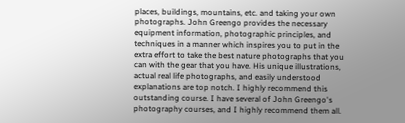places, buildings, mountains, etc. and taking your own photographs. John Greengo provides the necessary equipment information, photographic principles, and techniques in a manner which inspires you to put in the extra effort to take the best nature photographs that you can with the gear that you have. His unique illustrations, actual real life photographs, and easily understood explanations are top notch. I highly recommend this outstanding course. I have several of John Greengo's photography courses, and I highly recommend them all.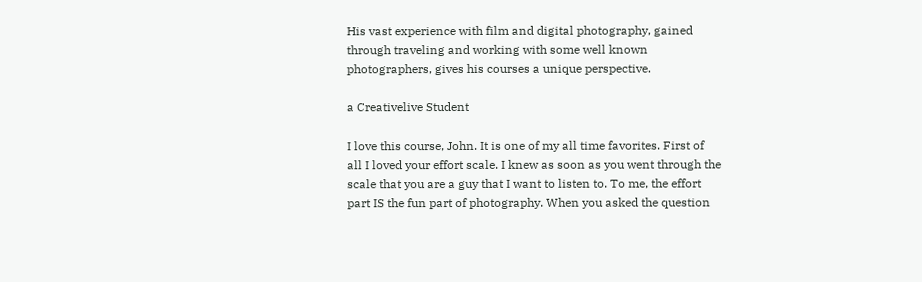His vast experience with film and digital photography, gained through traveling and working with some well known photographers, gives his courses a unique perspective.

a Creativelive Student

I love this course, John. It is one of my all time favorites. First of all I loved your effort scale. I knew as soon as you went through the scale that you are a guy that I want to listen to. To me, the effort part IS the fun part of photography. When you asked the question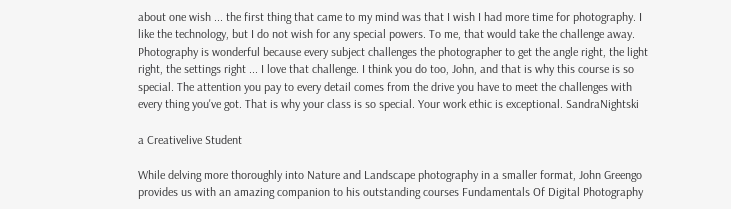about one wish ... the first thing that came to my mind was that I wish I had more time for photography. I like the technology, but I do not wish for any special powers. To me, that would take the challenge away. Photography is wonderful because every subject challenges the photographer to get the angle right, the light right, the settings right ... I love that challenge. I think you do too, John, and that is why this course is so special. The attention you pay to every detail comes from the drive you have to meet the challenges with every thing you've got. That is why your class is so special. Your work ethic is exceptional. SandraNightski

a Creativelive Student

While delving more thoroughly into Nature and Landscape photography in a smaller format, John Greengo provides us with an amazing companion to his outstanding courses Fundamentals Of Digital Photography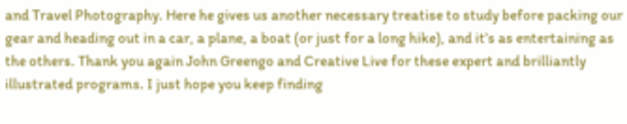and Travel Photography. Here he gives us another necessary treatise to study before packing our gear and heading out in a car, a plane, a boat (or just for a long hike), and it’s as entertaining as the others. Thank you again John Greengo and Creative Live for these expert and brilliantly illustrated programs. I just hope you keep finding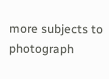more subjects to photograph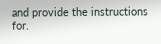and provide the instructions for.